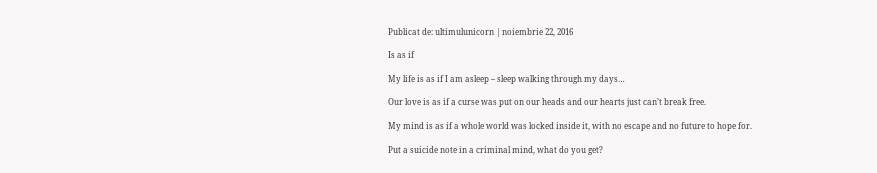Publicat de: ultimulunicorn | noiembrie 22, 2016

Is as if

My life is as if I am asleep – sleep walking through my days…

Our love is as if a curse was put on our heads and our hearts just can’t break free.

My mind is as if a whole world was locked inside it, with no escape and no future to hope for.

Put a suicide note in a criminal mind, what do you get?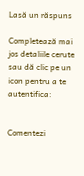Lasă un răspuns

Completează mai jos detaliile cerute sau dă clic pe un icon pentru a te autentifica:


Comentezi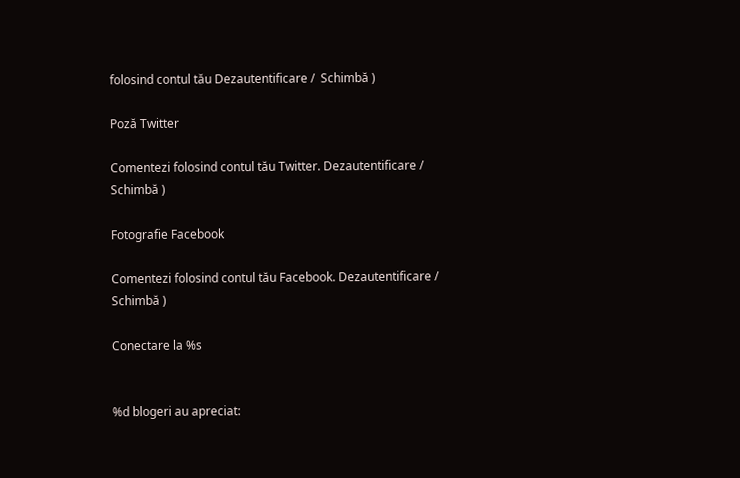folosind contul tău Dezautentificare /  Schimbă )

Poză Twitter

Comentezi folosind contul tău Twitter. Dezautentificare /  Schimbă )

Fotografie Facebook

Comentezi folosind contul tău Facebook. Dezautentificare /  Schimbă )

Conectare la %s


%d blogeri au apreciat: